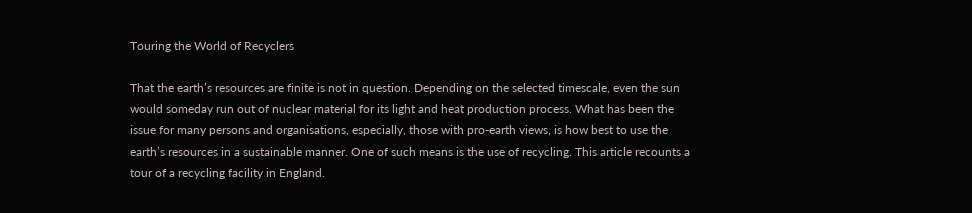Touring the World of Recyclers

That the earth’s resources are finite is not in question. Depending on the selected timescale, even the sun would someday run out of nuclear material for its light and heat production process. What has been the issue for many persons and organisations, especially, those with pro-earth views, is how best to use the earth’s resources in a sustainable manner. One of such means is the use of recycling. This article recounts a tour of a recycling facility in England.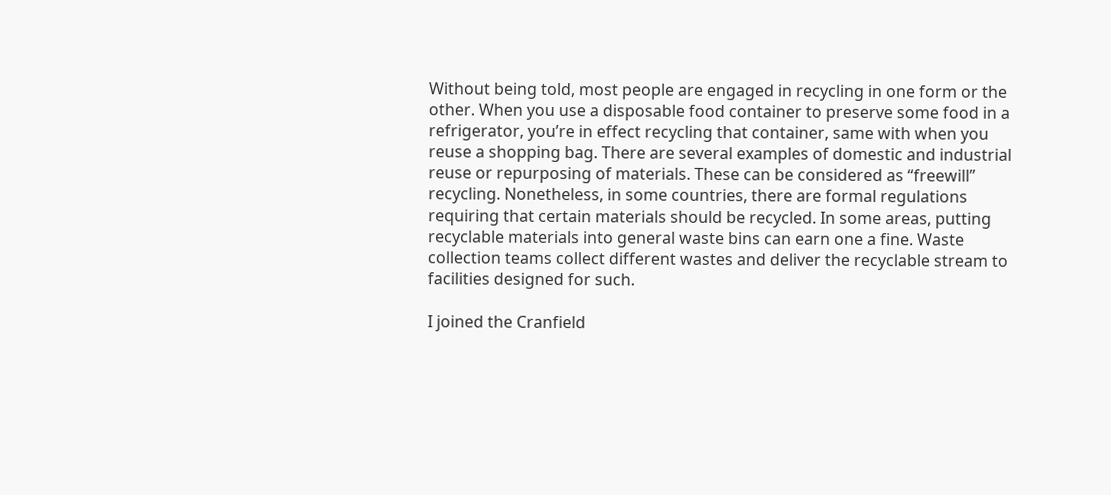Without being told, most people are engaged in recycling in one form or the other. When you use a disposable food container to preserve some food in a refrigerator, you’re in effect recycling that container, same with when you reuse a shopping bag. There are several examples of domestic and industrial reuse or repurposing of materials. These can be considered as “freewill” recycling. Nonetheless, in some countries, there are formal regulations requiring that certain materials should be recycled. In some areas, putting recyclable materials into general waste bins can earn one a fine. Waste collection teams collect different wastes and deliver the recyclable stream to facilities designed for such.

I joined the Cranfield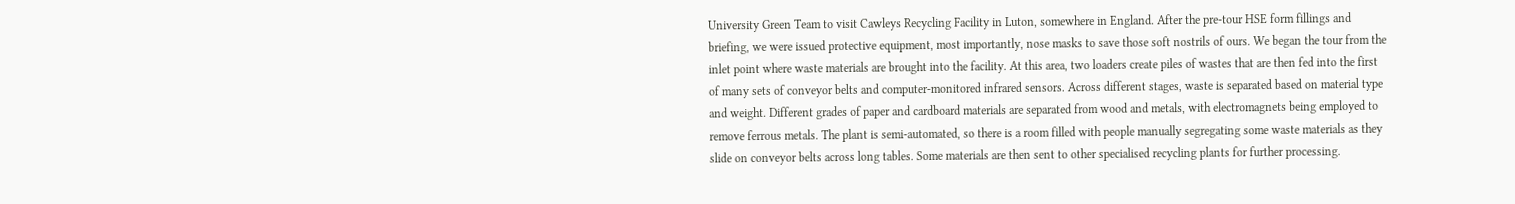University Green Team to visit Cawleys Recycling Facility in Luton, somewhere in England. After the pre-tour HSE form fillings and briefing, we were issued protective equipment, most importantly, nose masks to save those soft nostrils of ours. We began the tour from the inlet point where waste materials are brought into the facility. At this area, two loaders create piles of wastes that are then fed into the first of many sets of conveyor belts and computer-monitored infrared sensors. Across different stages, waste is separated based on material type and weight. Different grades of paper and cardboard materials are separated from wood and metals, with electromagnets being employed to remove ferrous metals. The plant is semi-automated, so there is a room filled with people manually segregating some waste materials as they slide on conveyor belts across long tables. Some materials are then sent to other specialised recycling plants for further processing.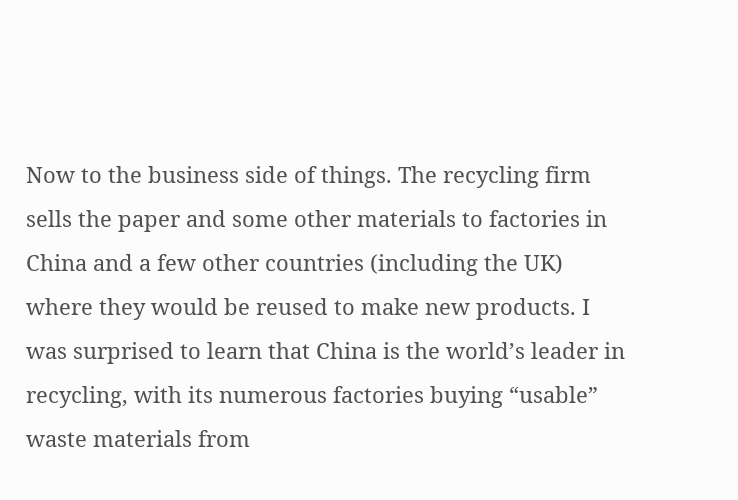Now to the business side of things. The recycling firm sells the paper and some other materials to factories in China and a few other countries (including the UK) where they would be reused to make new products. I was surprised to learn that China is the world’s leader in recycling, with its numerous factories buying “usable” waste materials from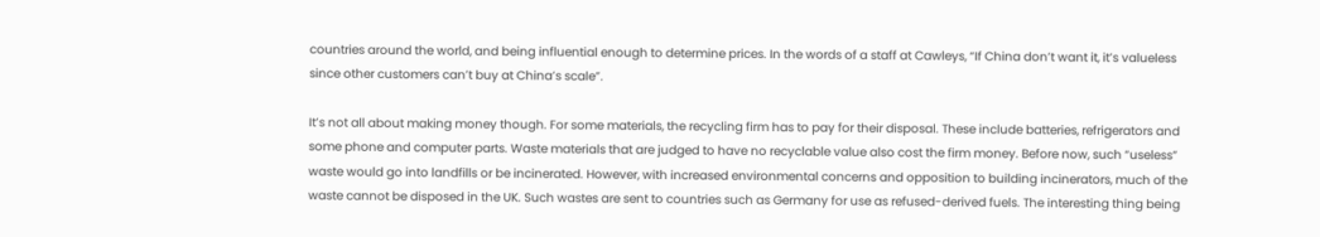countries around the world, and being influential enough to determine prices. In the words of a staff at Cawleys, “If China don’t want it, it’s valueless since other customers can’t buy at China’s scale”.

It’s not all about making money though. For some materials, the recycling firm has to pay for their disposal. These include batteries, refrigerators and some phone and computer parts. Waste materials that are judged to have no recyclable value also cost the firm money. Before now, such “useless” waste would go into landfills or be incinerated. However, with increased environmental concerns and opposition to building incinerators, much of the waste cannot be disposed in the UK. Such wastes are sent to countries such as Germany for use as refused-derived fuels. The interesting thing being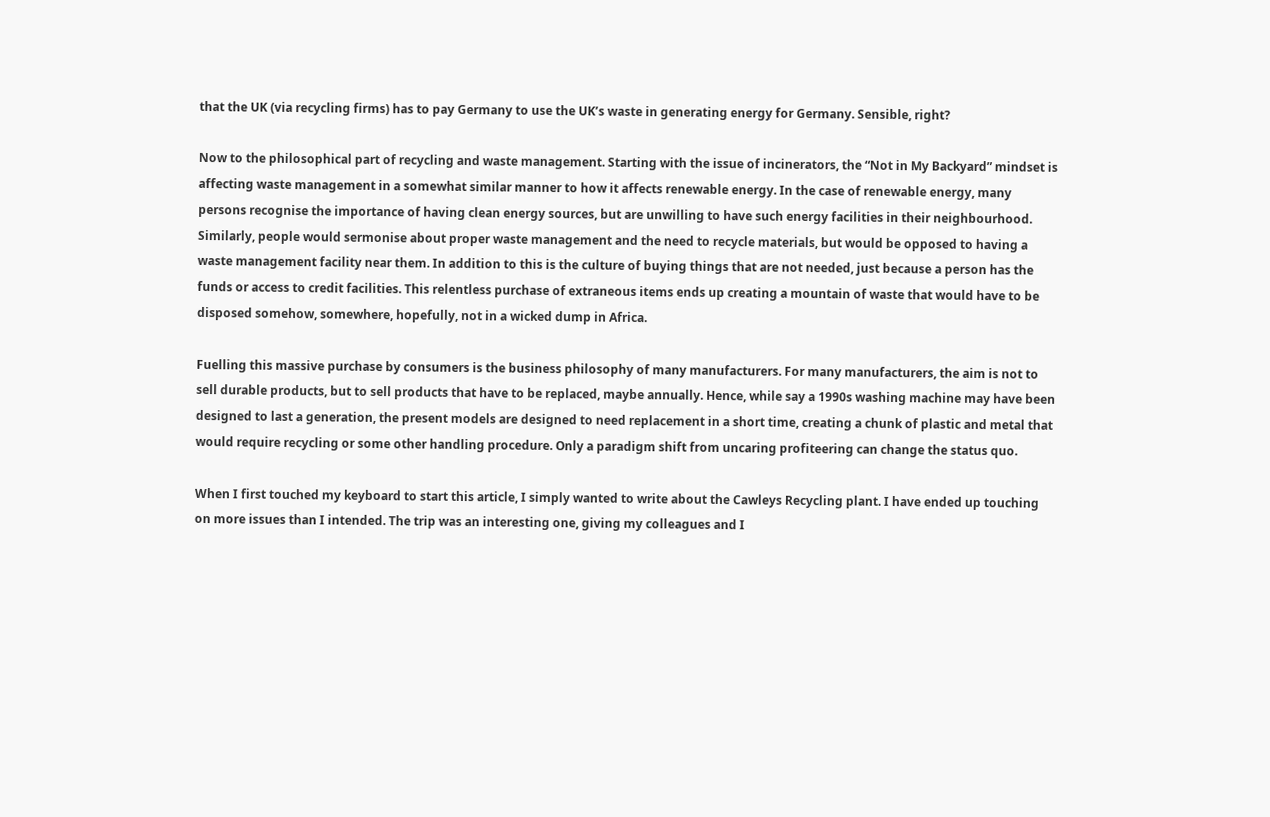that the UK (via recycling firms) has to pay Germany to use the UK’s waste in generating energy for Germany. Sensible, right?

Now to the philosophical part of recycling and waste management. Starting with the issue of incinerators, the “Not in My Backyard” mindset is affecting waste management in a somewhat similar manner to how it affects renewable energy. In the case of renewable energy, many persons recognise the importance of having clean energy sources, but are unwilling to have such energy facilities in their neighbourhood. Similarly, people would sermonise about proper waste management and the need to recycle materials, but would be opposed to having a waste management facility near them. In addition to this is the culture of buying things that are not needed, just because a person has the funds or access to credit facilities. This relentless purchase of extraneous items ends up creating a mountain of waste that would have to be disposed somehow, somewhere, hopefully, not in a wicked dump in Africa.

Fuelling this massive purchase by consumers is the business philosophy of many manufacturers. For many manufacturers, the aim is not to sell durable products, but to sell products that have to be replaced, maybe annually. Hence, while say a 1990s washing machine may have been designed to last a generation, the present models are designed to need replacement in a short time, creating a chunk of plastic and metal that would require recycling or some other handling procedure. Only a paradigm shift from uncaring profiteering can change the status quo.

When I first touched my keyboard to start this article, I simply wanted to write about the Cawleys Recycling plant. I have ended up touching on more issues than I intended. The trip was an interesting one, giving my colleagues and I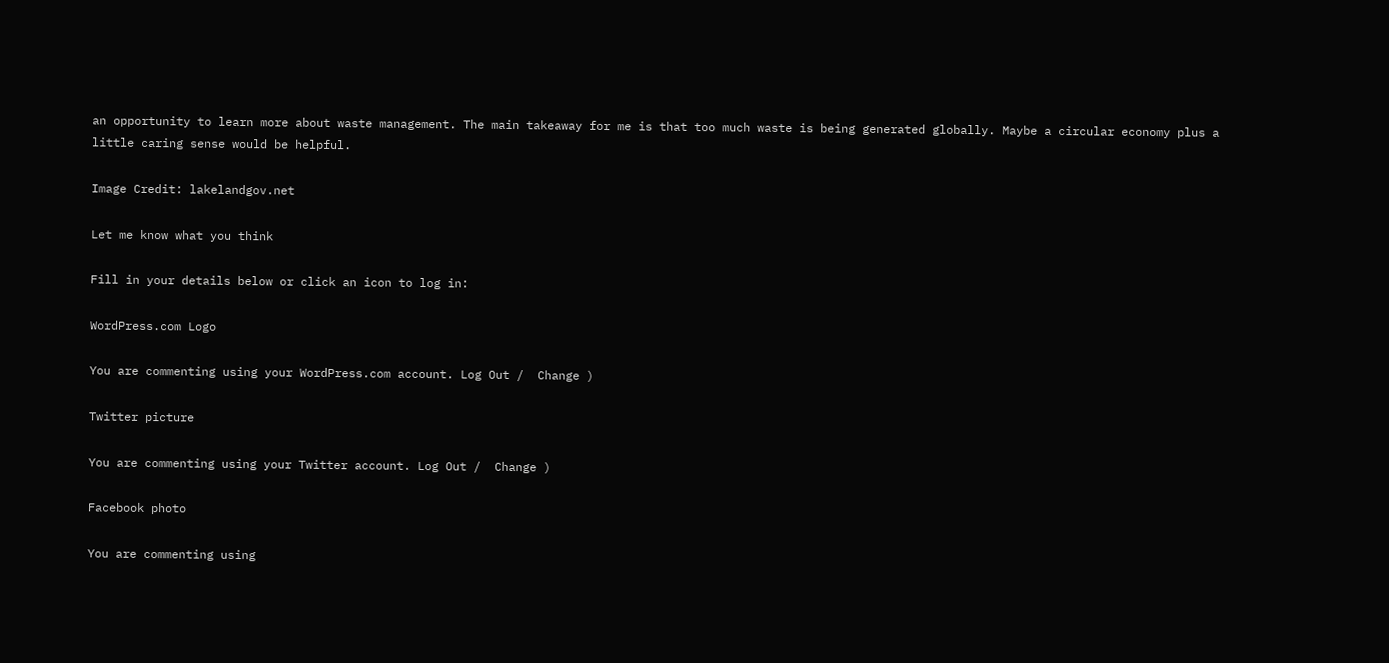an opportunity to learn more about waste management. The main takeaway for me is that too much waste is being generated globally. Maybe a circular economy plus a little caring sense would be helpful.

Image Credit: lakelandgov.net

Let me know what you think

Fill in your details below or click an icon to log in:

WordPress.com Logo

You are commenting using your WordPress.com account. Log Out /  Change )

Twitter picture

You are commenting using your Twitter account. Log Out /  Change )

Facebook photo

You are commenting using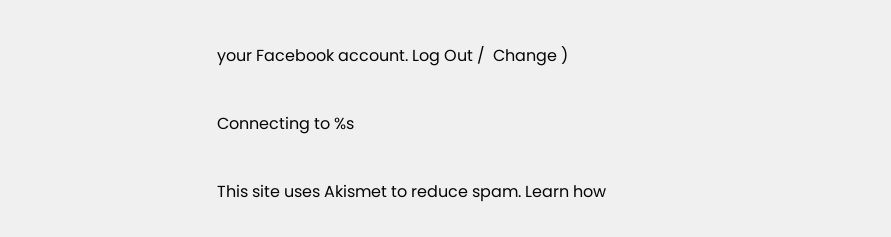your Facebook account. Log Out /  Change )

Connecting to %s

This site uses Akismet to reduce spam. Learn how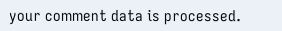your comment data is processed.